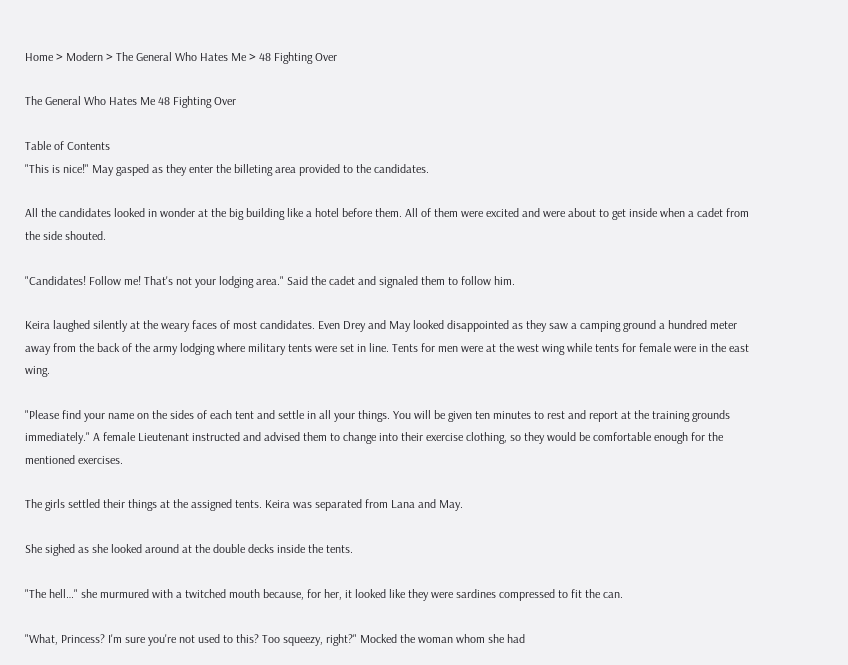Home > Modern > The General Who Hates Me > 48 Fighting Over

The General Who Hates Me 48 Fighting Over

Table of Contents
"This is nice!" May gasped as they enter the billeting area provided to the candidates.

All the candidates looked in wonder at the big building like a hotel before them. All of them were excited and were about to get inside when a cadet from the side shouted.

"Candidates! Follow me! That's not your lodging area." Said the cadet and signaled them to follow him.

Keira laughed silently at the weary faces of most candidates. Even Drey and May looked disappointed as they saw a camping ground a hundred meter away from the back of the army lodging where military tents were set in line. Tents for men were at the west wing while tents for female were in the east wing.

"Please find your name on the sides of each tent and settle in all your things. You will be given ten minutes to rest and report at the training grounds immediately." A female Lieutenant instructed and advised them to change into their exercise clothing, so they would be comfortable enough for the mentioned exercises.

The girls settled their things at the assigned tents. Keira was separated from Lana and May.

She sighed as she looked around at the double decks inside the tents.

"The hell…" she murmured with a twitched mouth because, for her, it looked like they were sardines compressed to fit the can.

"What, Princess? I'm sure you're not used to this? Too squeezy, right?" Mocked the woman whom she had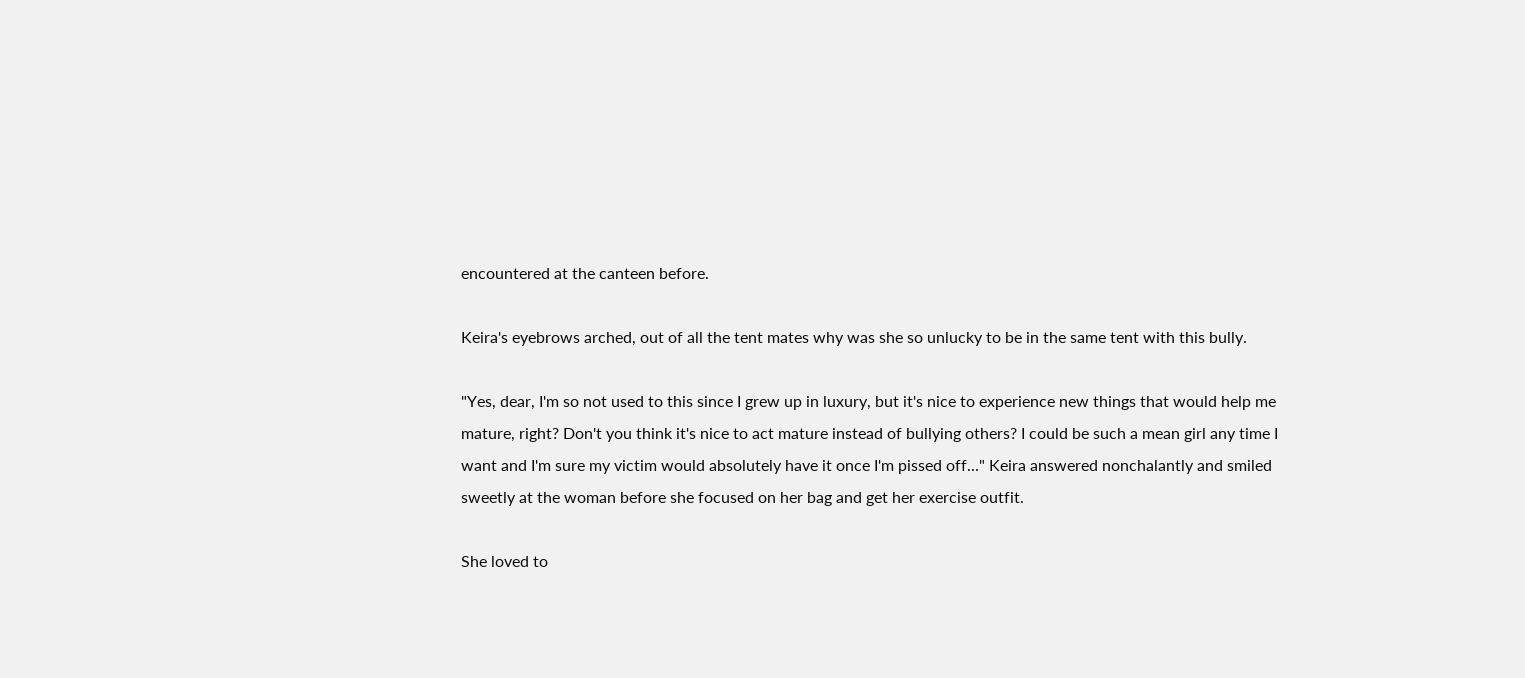encountered at the canteen before.

Keira's eyebrows arched, out of all the tent mates why was she so unlucky to be in the same tent with this bully.

"Yes, dear, I'm so not used to this since I grew up in luxury, but it's nice to experience new things that would help me mature, right? Don't you think it's nice to act mature instead of bullying others? I could be such a mean girl any time I want and I'm sure my victim would absolutely have it once I'm pissed off..." Keira answered nonchalantly and smiled sweetly at the woman before she focused on her bag and get her exercise outfit.

She loved to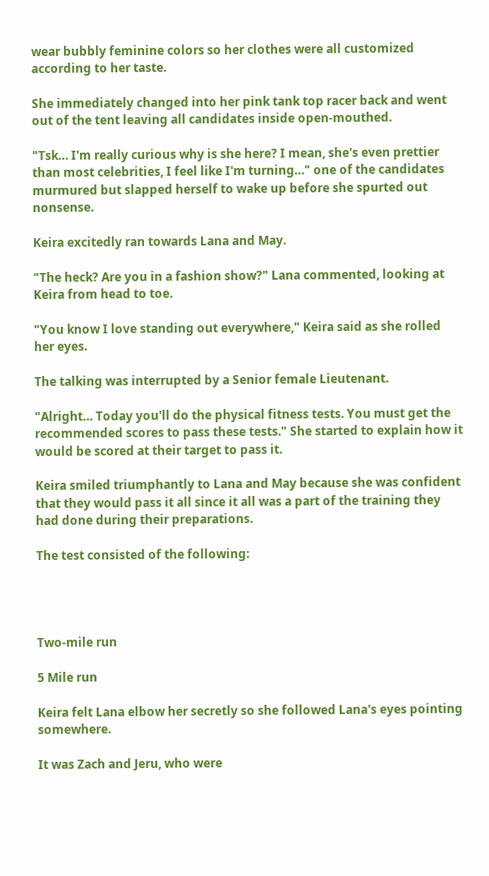wear bubbly feminine colors so her clothes were all customized according to her taste.

She immediately changed into her pink tank top racer back and went out of the tent leaving all candidates inside open-mouthed.

"Tsk… I'm really curious why is she here? I mean, she's even prettier than most celebrities, I feel like I'm turning…" one of the candidates murmured but slapped herself to wake up before she spurted out nonsense.

Keira excitedly ran towards Lana and May.

"The heck? Are you in a fashion show?" Lana commented, looking at Keira from head to toe.

"You know I love standing out everywhere," Keira said as she rolled her eyes.

The talking was interrupted by a Senior female Lieutenant.

"Alright… Today you'll do the physical fitness tests. You must get the recommended scores to pass these tests." She started to explain how it would be scored at their target to pass it.

Keira smiled triumphantly to Lana and May because she was confident that they would pass it all since it all was a part of the training they had done during their preparations.

The test consisted of the following:




Two-mile run

5 Mile run

Keira felt Lana elbow her secretly so she followed Lana's eyes pointing somewhere.

It was Zach and Jeru, who were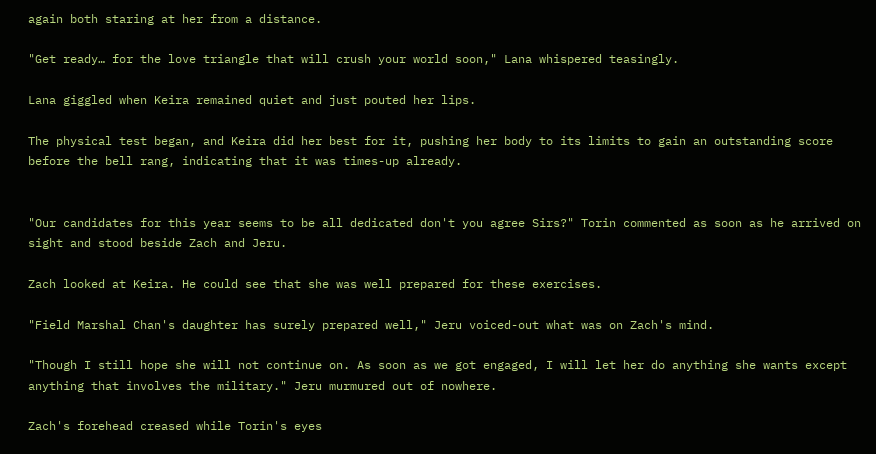again both staring at her from a distance.

"Get ready… for the love triangle that will crush your world soon," Lana whispered teasingly.

Lana giggled when Keira remained quiet and just pouted her lips.

The physical test began, and Keira did her best for it, pushing her body to its limits to gain an outstanding score before the bell rang, indicating that it was times-up already.


"Our candidates for this year seems to be all dedicated don't you agree Sirs?" Torin commented as soon as he arrived on sight and stood beside Zach and Jeru.

Zach looked at Keira. He could see that she was well prepared for these exercises.

"Field Marshal Chan's daughter has surely prepared well," Jeru voiced-out what was on Zach's mind.

"Though I still hope she will not continue on. As soon as we got engaged, I will let her do anything she wants except anything that involves the military." Jeru murmured out of nowhere.

Zach's forehead creased while Torin's eyes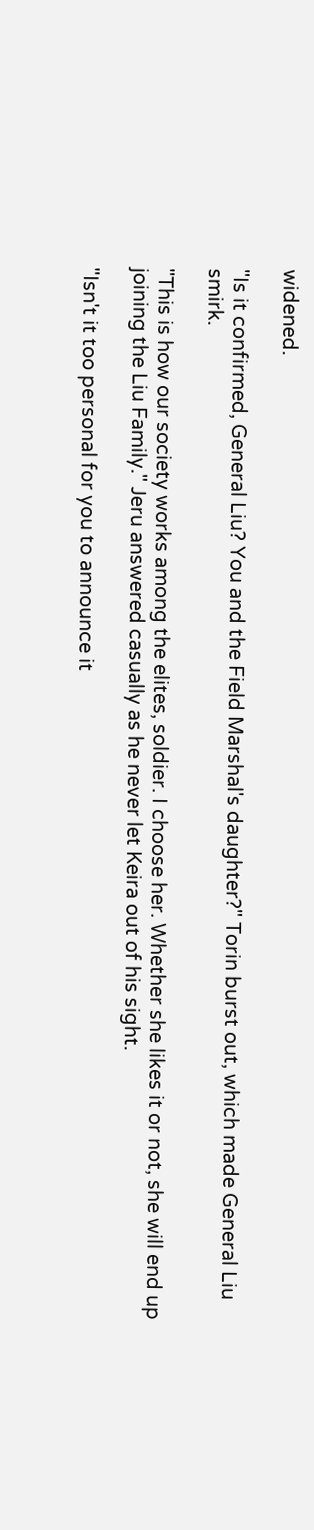widened.

"Is it confirmed, General Liu? You and the Field Marshal's daughter?" Torin burst out, which made General Liu smirk.

"This is how our society works among the elites, soldier. I choose her. Whether she likes it or not, she will end up joining the Liu Family." Jeru answered casually as he never let Keira out of his sight.

"Isn't it too personal for you to announce it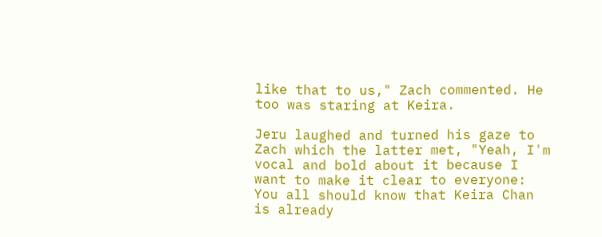like that to us," Zach commented. He too was staring at Keira.

Jeru laughed and turned his gaze to Zach which the latter met, "Yeah, I'm vocal and bold about it because I want to make it clear to everyone: You all should know that Keira Chan is already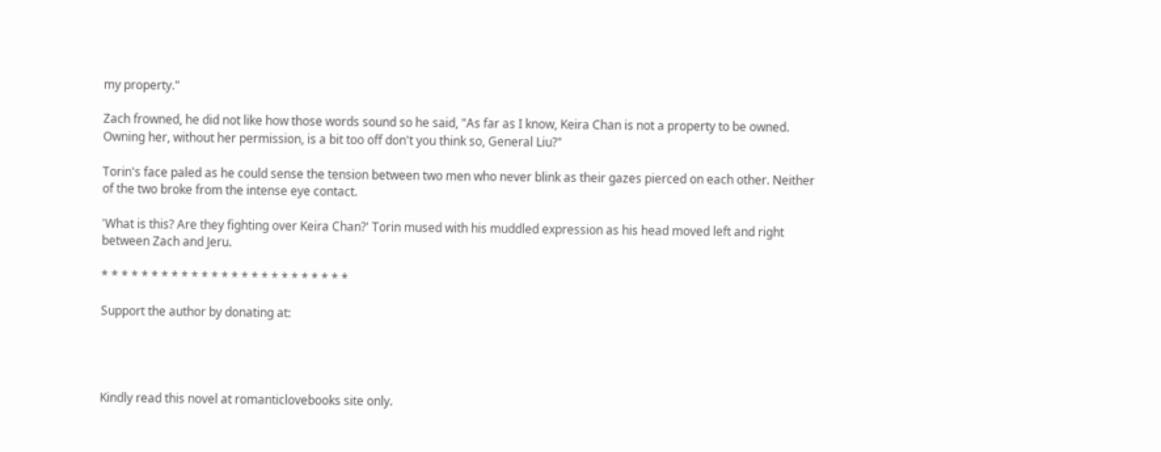my property."

Zach frowned, he did not like how those words sound so he said, "As far as I know, Keira Chan is not a property to be owned. Owning her, without her permission, is a bit too off don't you think so, General Liu?"

Torin's face paled as he could sense the tension between two men who never blink as their gazes pierced on each other. Neither of the two broke from the intense eye contact.

'What is this? Are they fighting over Keira Chan?' Torin mused with his muddled expression as his head moved left and right between Zach and Jeru.

* * * * * * * * * * * * * * * * * * * * * * * * *

Support the author by donating at:




Kindly read this novel at romanticlovebooks site only.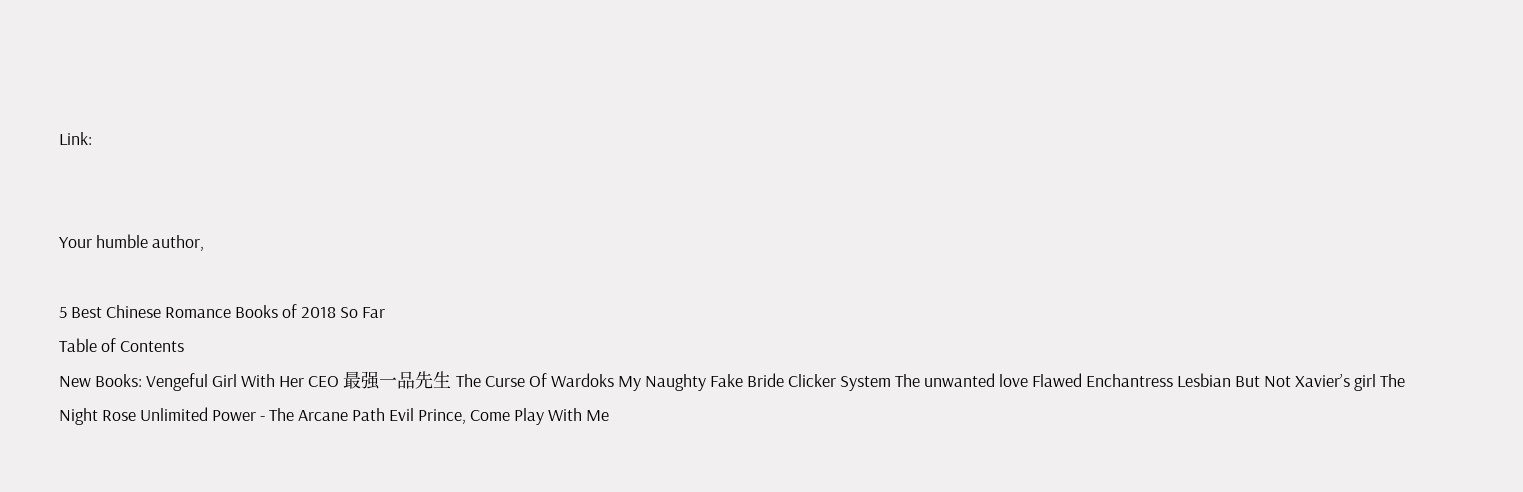Link:


Your humble author,

5 Best Chinese Romance Books of 2018 So Far
Table of Contents
New Books: Vengeful Girl With Her CEO 最强一品先生 The Curse Of Wardoks My Naughty Fake Bride Clicker System The unwanted love Flawed Enchantress Lesbian But Not Xavier’s girl The Night Rose Unlimited Power - The Arcane Path Evil Prince, Come Play With Me